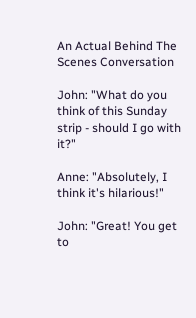An Actual Behind The Scenes Conversation

John: "What do you think of this Sunday strip - should I go with it?"

Anne: "Absolutely, I think it's hilarious!"

John: "Great! You get to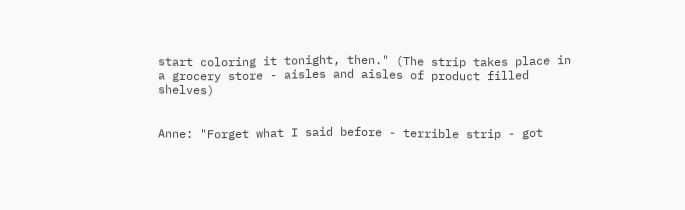start coloring it tonight, then." (The strip takes place in a grocery store - aisles and aisles of product filled shelves)


Anne: "Forget what I said before - terrible strip - got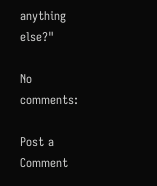anything else?"

No comments:

Post a Comment